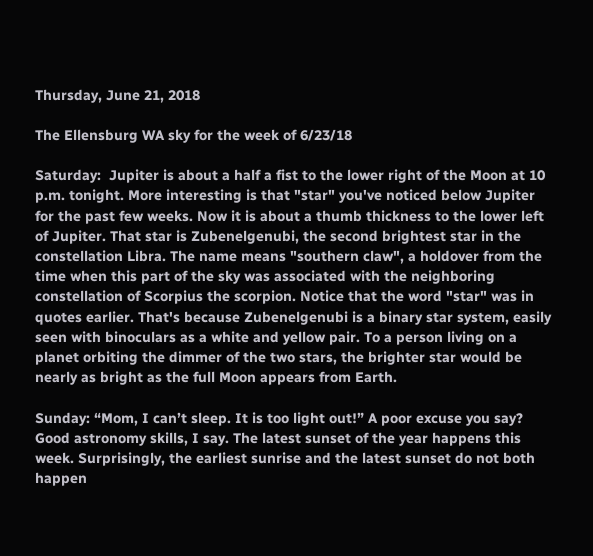Thursday, June 21, 2018

The Ellensburg WA sky for the week of 6/23/18

Saturday:  Jupiter is about a half a fist to the lower right of the Moon at 10 p.m. tonight. More interesting is that "star" you've noticed below Jupiter for the past few weeks. Now it is about a thumb thickness to the lower left of Jupiter. That star is Zubenelgenubi, the second brightest star in the constellation Libra. The name means "southern claw", a holdover from the time when this part of the sky was associated with the neighboring constellation of Scorpius the scorpion. Notice that the word "star" was in quotes earlier. That's because Zubenelgenubi is a binary star system, easily seen with binoculars as a white and yellow pair. To a person living on a planet orbiting the dimmer of the two stars, the brighter star would be nearly as bright as the full Moon appears from Earth.

Sunday: “Mom, I can’t sleep. It is too light out!” A poor excuse you say? Good astronomy skills, I say. The latest sunset of the year happens this week. Surprisingly, the earliest sunrise and the latest sunset do not both happen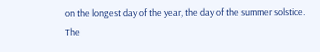on the longest day of the year, the day of the summer solstice. The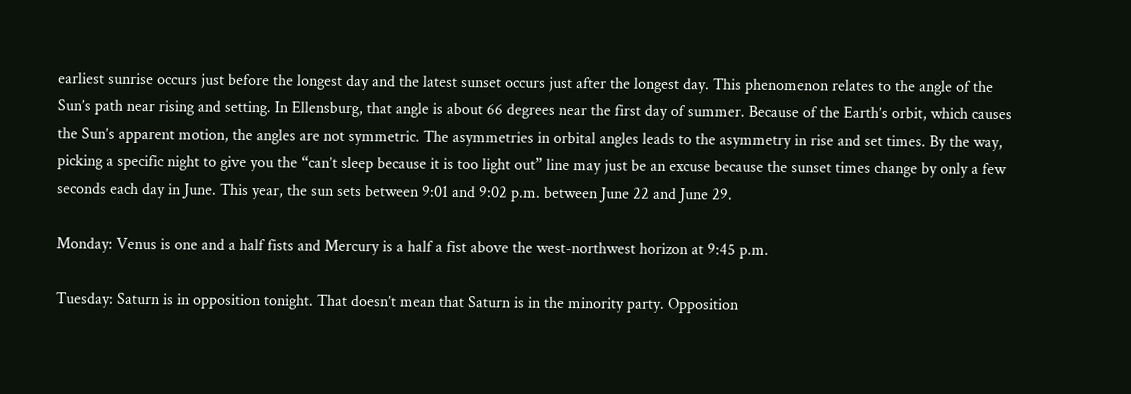earliest sunrise occurs just before the longest day and the latest sunset occurs just after the longest day. This phenomenon relates to the angle of the Sun’s path near rising and setting. In Ellensburg, that angle is about 66 degrees near the first day of summer. Because of the Earth’s orbit, which causes the Sun’s apparent motion, the angles are not symmetric. The asymmetries in orbital angles leads to the asymmetry in rise and set times. By the way, picking a specific night to give you the “can’t sleep because it is too light out” line may just be an excuse because the sunset times change by only a few seconds each day in June. This year, the sun sets between 9:01 and 9:02 p.m. between June 22 and June 29.

Monday: Venus is one and a half fists and Mercury is a half a fist above the west-northwest horizon at 9:45 p.m.

Tuesday: Saturn is in opposition tonight. That doesn’t mean that Saturn is in the minority party. Opposition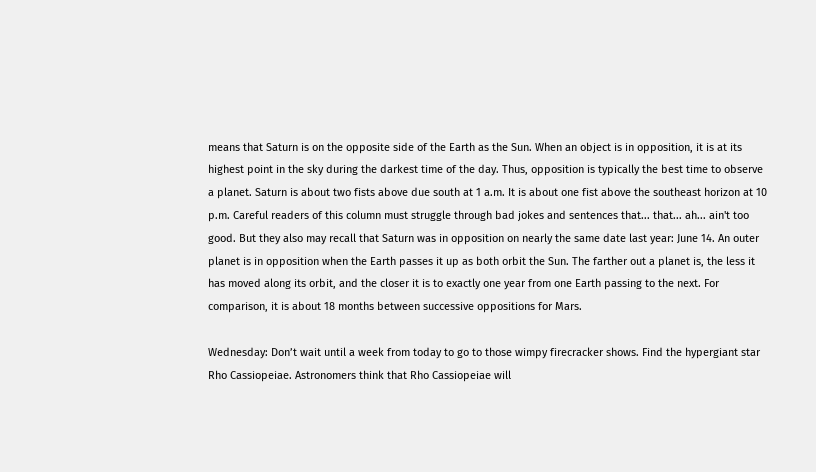means that Saturn is on the opposite side of the Earth as the Sun. When an object is in opposition, it is at its highest point in the sky during the darkest time of the day. Thus, opposition is typically the best time to observe a planet. Saturn is about two fists above due south at 1 a.m. It is about one fist above the southeast horizon at 10 p.m. Careful readers of this column must struggle through bad jokes and sentences that... that... ah... ain't too good. But they also may recall that Saturn was in opposition on nearly the same date last year: June 14. An outer planet is in opposition when the Earth passes it up as both orbit the Sun. The farther out a planet is, the less it has moved along its orbit, and the closer it is to exactly one year from one Earth passing to the next. For comparison, it is about 18 months between successive oppositions for Mars.

Wednesday: Don’t wait until a week from today to go to those wimpy firecracker shows. Find the hypergiant star Rho Cassiopeiae. Astronomers think that Rho Cassiopeiae will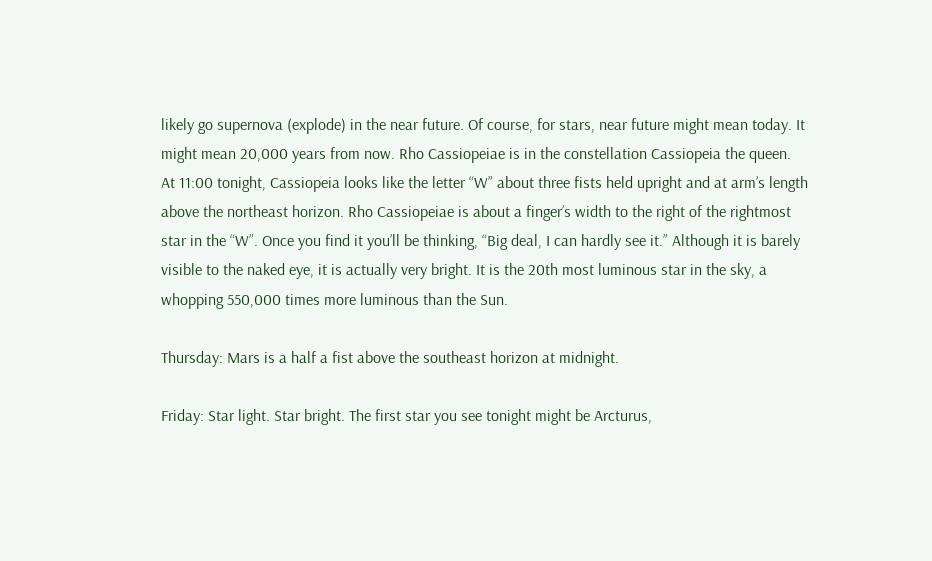likely go supernova (explode) in the near future. Of course, for stars, near future might mean today. It might mean 20,000 years from now. Rho Cassiopeiae is in the constellation Cassiopeia the queen. At 11:00 tonight, Cassiopeia looks like the letter “W” about three fists held upright and at arm’s length above the northeast horizon. Rho Cassiopeiae is about a finger’s width to the right of the rightmost star in the “W”. Once you find it you’ll be thinking, “Big deal, I can hardly see it.” Although it is barely visible to the naked eye, it is actually very bright. It is the 20th most luminous star in the sky, a whopping 550,000 times more luminous than the Sun.

Thursday: Mars is a half a fist above the southeast horizon at midnight.

Friday: Star light. Star bright. The first star you see tonight might be Arcturus,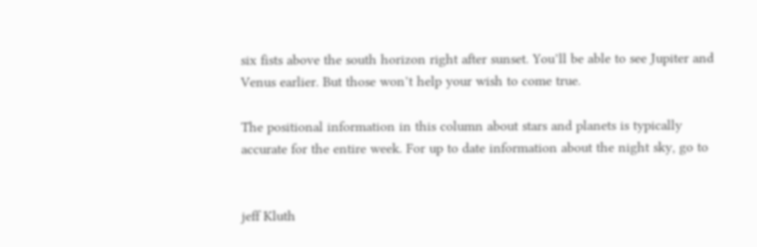six fists above the south horizon right after sunset. You’ll be able to see Jupiter and Venus earlier. But those won’t help your wish to come true.

The positional information in this column about stars and planets is typically accurate for the entire week. For up to date information about the night sky, go to


jeff Kluth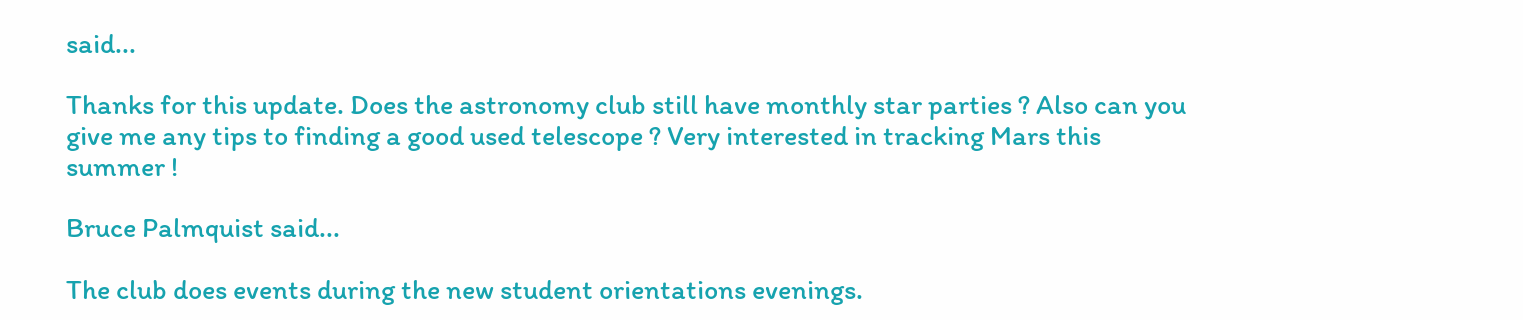said...

Thanks for this update. Does the astronomy club still have monthly star parties ? Also can you give me any tips to finding a good used telescope ? Very interested in tracking Mars this summer !

Bruce Palmquist said...

The club does events during the new student orientations evenings.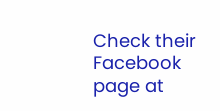Check their Facebook page at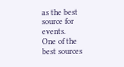as the best source for events.
One of the best sources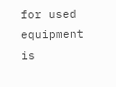for used equipment is